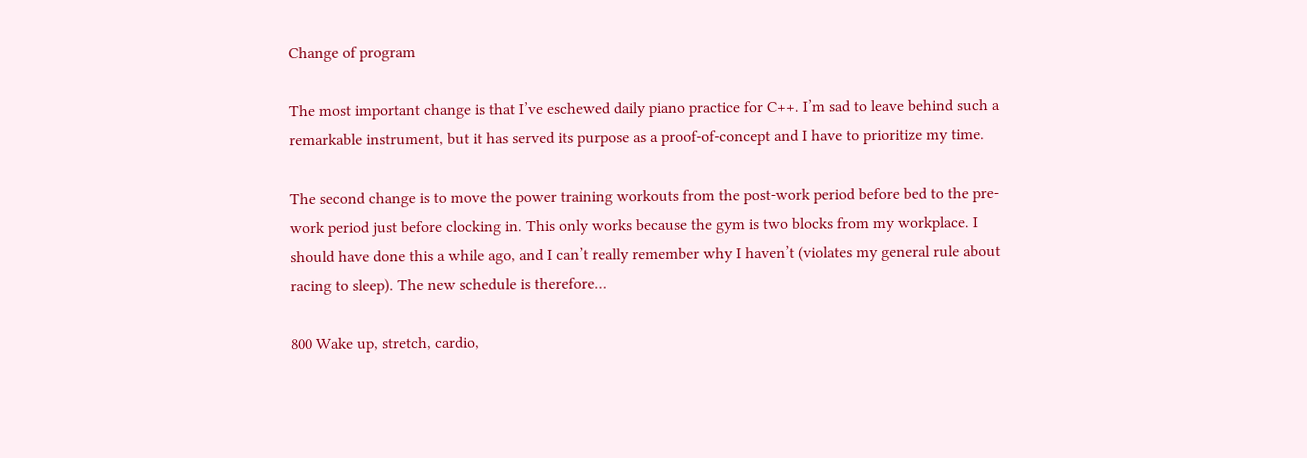Change of program

The most important change is that I’ve eschewed daily piano practice for C++. I’m sad to leave behind such a remarkable instrument, but it has served its purpose as a proof-of-concept and I have to prioritize my time.

The second change is to move the power training workouts from the post-work period before bed to the pre-work period just before clocking in. This only works because the gym is two blocks from my workplace. I should have done this a while ago, and I can’t really remember why I haven’t (violates my general rule about racing to sleep). The new schedule is therefore…

800 Wake up, stretch, cardio,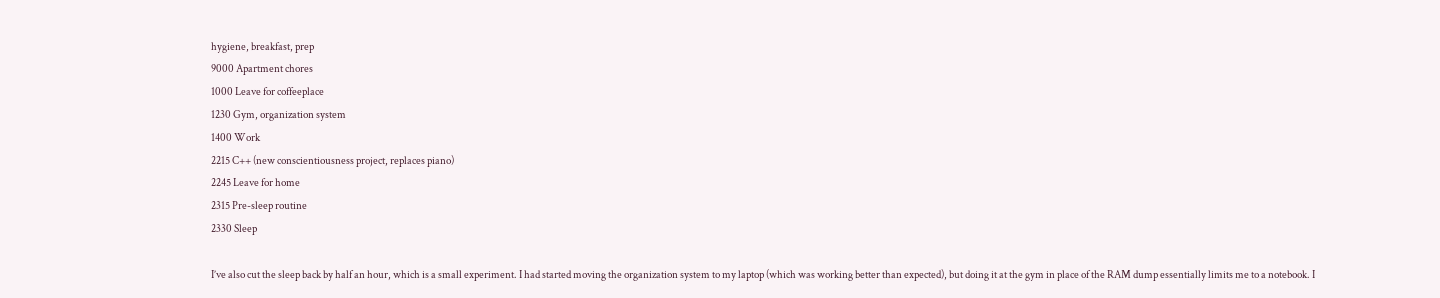hygiene, breakfast, prep
9000 Apartment chores
1000 Leave for coffeeplace
1230 Gym, organization system
1400 Work
2215 C++ (new conscientiousness project, replaces piano)
2245 Leave for home
2315 Pre-sleep routine
2330 Sleep

I’ve also cut the sleep back by half an hour, which is a small experiment. I had started moving the organization system to my laptop (which was working better than expected), but doing it at the gym in place of the RAM dump essentially limits me to a notebook. I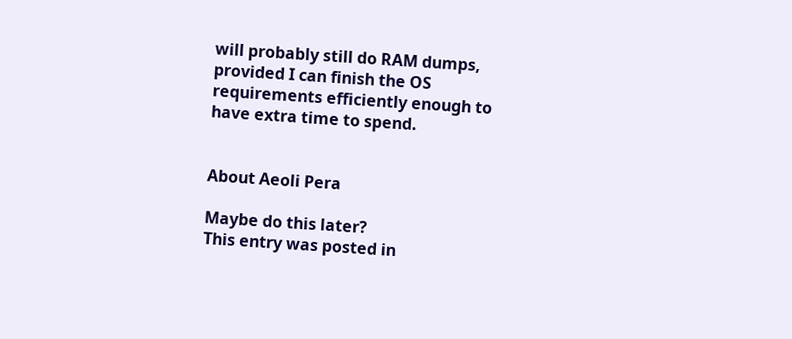will probably still do RAM dumps, provided I can finish the OS requirements efficiently enough to have extra time to spend.


About Aeoli Pera

Maybe do this later?
This entry was posted in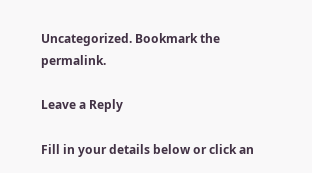Uncategorized. Bookmark the permalink.

Leave a Reply

Fill in your details below or click an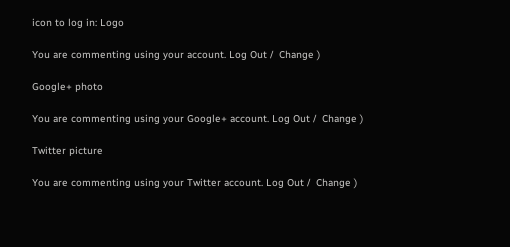icon to log in: Logo

You are commenting using your account. Log Out /  Change )

Google+ photo

You are commenting using your Google+ account. Log Out /  Change )

Twitter picture

You are commenting using your Twitter account. Log Out /  Change )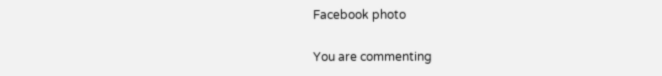Facebook photo

You are commenting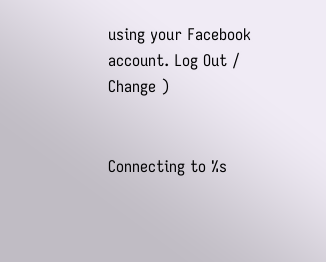using your Facebook account. Log Out /  Change )


Connecting to %s